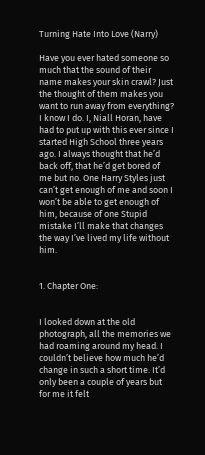Turning Hate Into Love (Narry)

Have you ever hated someone so much that the sound of their name makes your skin crawl? Just the thought of them makes you want to run away from everything? I know I do. I, Niall Horan, have had to put up with this ever since I started High School three years ago. I always thought that he’d back off, that he’d get bored of me but no. One Harry Styles just can’t get enough of me and soon I won’t be able to get enough of him, because of one Stupid mistake I’ll make that changes the way I’ve lived my life without him.


1. Chapter One:


I looked down at the old photograph, all the memories we had roaming around my head. I couldn’t believe how much he’d change in such a short time. It’d only been a couple of years but for me it felt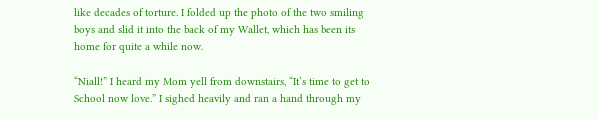like decades of torture. I folded up the photo of the two smiling boys and slid it into the back of my Wallet, which has been its home for quite a while now.

“Niall!” I heard my Mom yell from downstairs, “It’s time to get to School now love.” I sighed heavily and ran a hand through my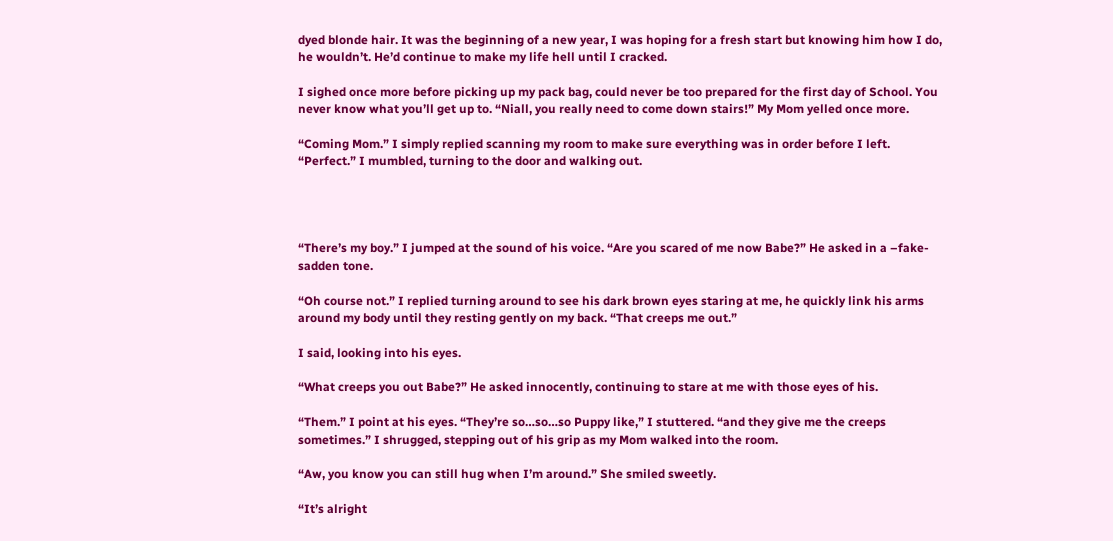dyed blonde hair. It was the beginning of a new year, I was hoping for a fresh start but knowing him how I do, he wouldn’t. He’d continue to make my life hell until I cracked.

I sighed once more before picking up my pack bag, could never be too prepared for the first day of School. You never know what you’ll get up to. “Niall, you really need to come down stairs!” My Mom yelled once more.

“Coming Mom.” I simply replied scanning my room to make sure everything was in order before I left. “Perfect.” I mumbled, turning to the door and walking out.




“There’s my boy.” I jumped at the sound of his voice. “Are you scared of me now Babe?” He asked in a –fake- sadden tone.

“Oh course not.” I replied turning around to see his dark brown eyes staring at me, he quickly link his arms around my body until they resting gently on my back. “That creeps me out.”

I said, looking into his eyes.

“What creeps you out Babe?” He asked innocently, continuing to stare at me with those eyes of his.

“Them.” I point at his eyes. “They’re so…so…so Puppy like,” I stuttered. “and they give me the creeps sometimes.” I shrugged, stepping out of his grip as my Mom walked into the room.

“Aw, you know you can still hug when I’m around.” She smiled sweetly.

“It’s alright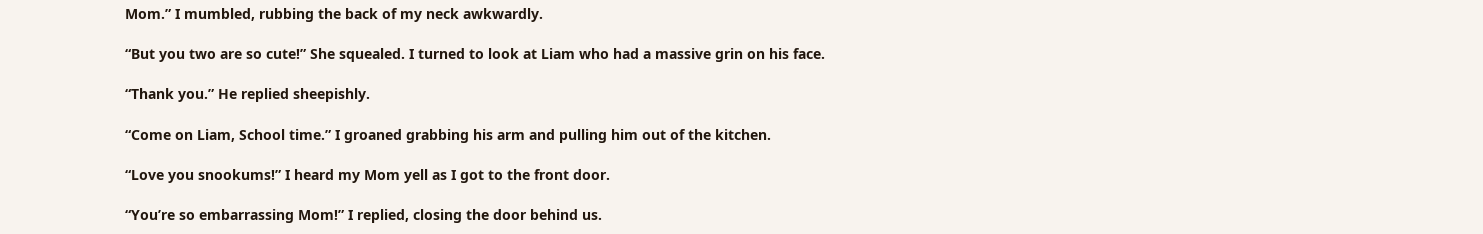Mom.” I mumbled, rubbing the back of my neck awkwardly.

“But you two are so cute!” She squealed. I turned to look at Liam who had a massive grin on his face.

“Thank you.” He replied sheepishly.

“Come on Liam, School time.” I groaned grabbing his arm and pulling him out of the kitchen.

“Love you snookums!” I heard my Mom yell as I got to the front door.

“You’re so embarrassing Mom!” I replied, closing the door behind us.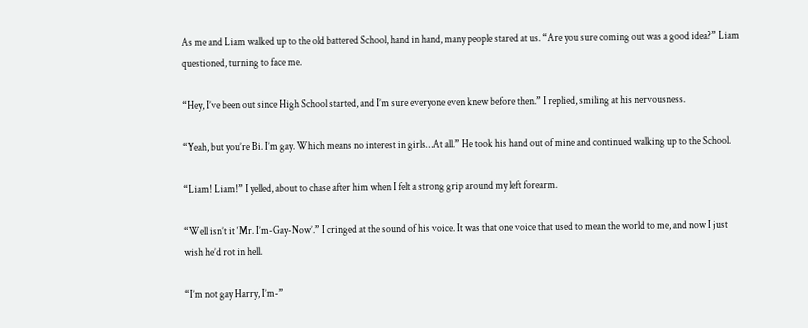As me and Liam walked up to the old battered School, hand in hand, many people stared at us. “Are you sure coming out was a good idea?” Liam questioned, turning to face me.

“Hey, I’ve been out since High School started, and I’m sure everyone even knew before then.” I replied, smiling at his nervousness.

“Yeah, but you’re Bi. I’m gay. Which means no interest in girls…At all.” He took his hand out of mine and continued walking up to the School.

“Liam! Liam!” I yelled, about to chase after him when I felt a strong grip around my left forearm.

“Well isn’t it ‘Mr. I’m-Gay-Now’.” I cringed at the sound of his voice. It was that one voice that used to mean the world to me, and now I just wish he’d rot in hell.

“I’m not gay Harry, I’m-”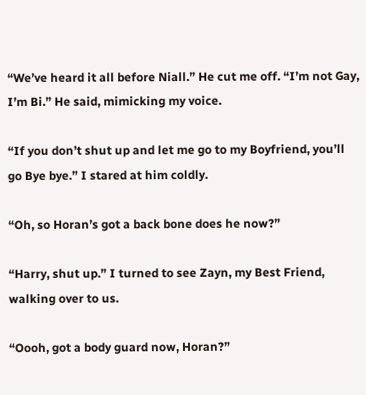“We’ve heard it all before Niall.” He cut me off. “I’m not Gay, I’m Bi.” He said, mimicking my voice.

“If you don’t shut up and let me go to my Boyfriend, you’ll go Bye bye.” I stared at him coldly.

“Oh, so Horan’s got a back bone does he now?”

“Harry, shut up.” I turned to see Zayn, my Best Friend, walking over to us.

“Oooh, got a body guard now, Horan?”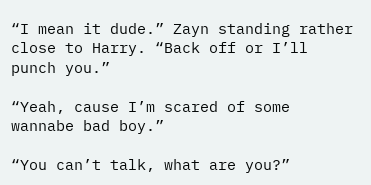“I mean it dude.” Zayn standing rather close to Harry. “Back off or I’ll punch you.”

“Yeah, cause I’m scared of some wannabe bad boy.”

“You can’t talk, what are you?”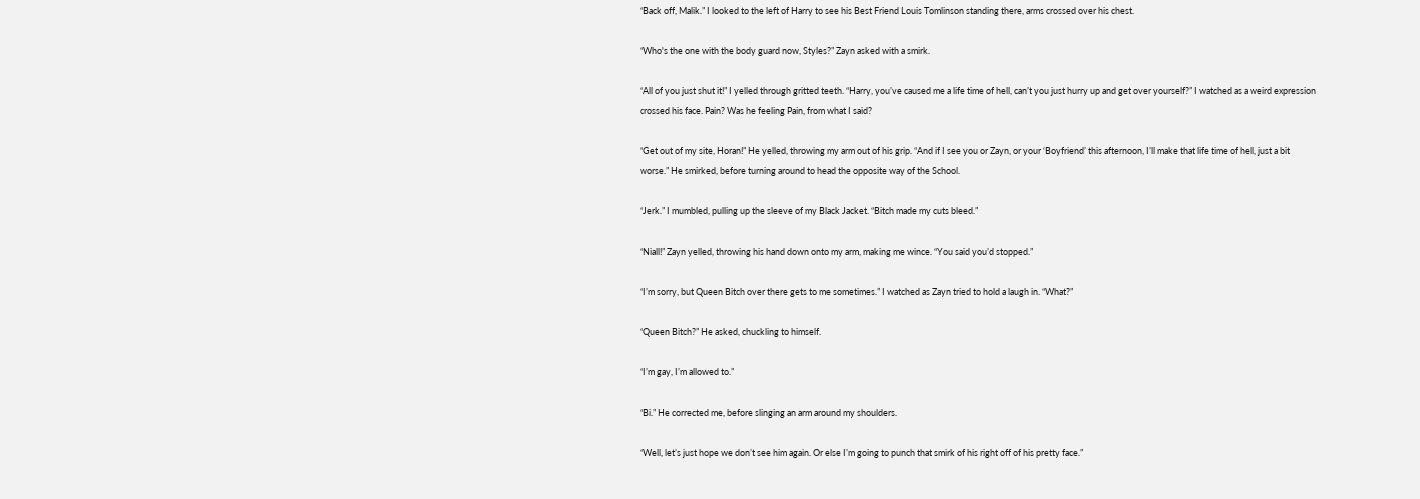“Back off, Malik.” I looked to the left of Harry to see his Best Friend Louis Tomlinson standing there, arms crossed over his chest.

“Who's the one with the body guard now, Styles?” Zayn asked with a smirk.

“All of you just shut it!” I yelled through gritted teeth. “Harry, you’ve caused me a life time of hell, can’t you just hurry up and get over yourself?” I watched as a weird expression crossed his face. Pain? Was he feeling Pain, from what I said?

“Get out of my site, Horan!” He yelled, throwing my arm out of his grip. “And if I see you or Zayn, or your ‘Boyfriend’ this afternoon, I’ll make that life time of hell, just a bit worse.” He smirked, before turning around to head the opposite way of the School.

“Jerk.” I mumbled, pulling up the sleeve of my Black Jacket. “Bitch made my cuts bleed.”

“Niall!” Zayn yelled, throwing his hand down onto my arm, making me wince. “You said you’d stopped.”

“I’m sorry, but Queen Bitch over there gets to me sometimes.” I watched as Zayn tried to hold a laugh in. “What?”

“Queen Bitch?” He asked, chuckling to himself.

“I’m gay, I’m allowed to.”

“Bi.” He corrected me, before slinging an arm around my shoulders.

“Well, let’s just hope we don’t see him again. Or else I’m going to punch that smirk of his right off of his pretty face.”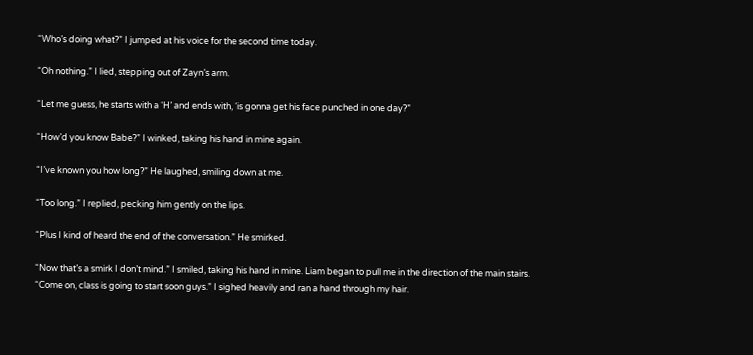“Who’s doing what?” I jumped at his voice for the second time today.

“Oh nothing.” I lied, stepping out of Zayn’s arm.

“Let me guess, he starts with a ‘H’ and ends with, ‘is gonna get his face punched in one day?”

“How’d you know Babe?” I winked, taking his hand in mine again.

“I’ve known you how long?” He laughed, smiling down at me.

“Too long.” I replied, pecking him gently on the lips.

“Plus I kind of heard the end of the conversation.” He smirked.

“Now that’s a smirk I don’t mind.” I smiled, taking his hand in mine. Liam began to pull me in the direction of the main stairs. “Come on, class is going to start soon guys.” I sighed heavily and ran a hand through my hair.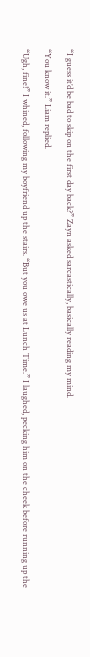“I guess it’d be bad to skip on the first day back?” Zayn asked sarcastically, basically reading my mind.

“You know it.” Liam replied.

“Ugh, fine!” I whined, following my boyfriend up the stairs. “But you owe us at Lunch Time.” I laughed, pecking him on the cheek before running up the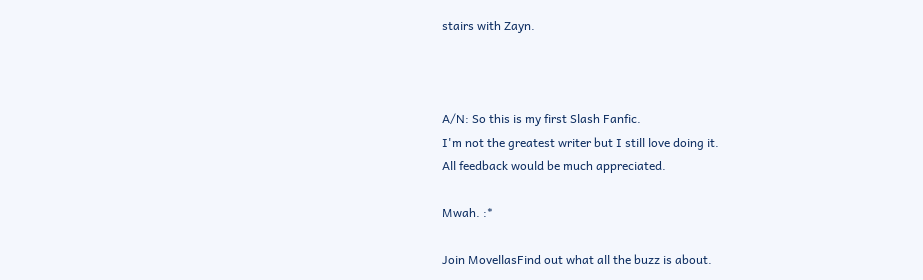stairs with Zayn.



A/N: So this is my first Slash Fanfic.
I'm not the greatest writer but I still love doing it.
All feedback would be much appreciated.

Mwah. :*

Join MovellasFind out what all the buzz is about.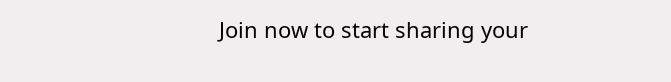Join now to start sharing your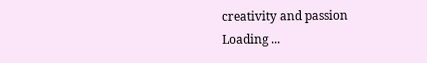creativity and passion
Loading ...